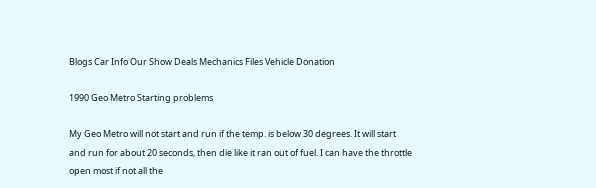Blogs Car Info Our Show Deals Mechanics Files Vehicle Donation

1990 Geo Metro Starting problems

My Geo Metro will not start and run if the temp. is below 30 degrees. It will start and run for about 20 seconds, then die like it ran out of fuel. I can have the throttle open most if not all the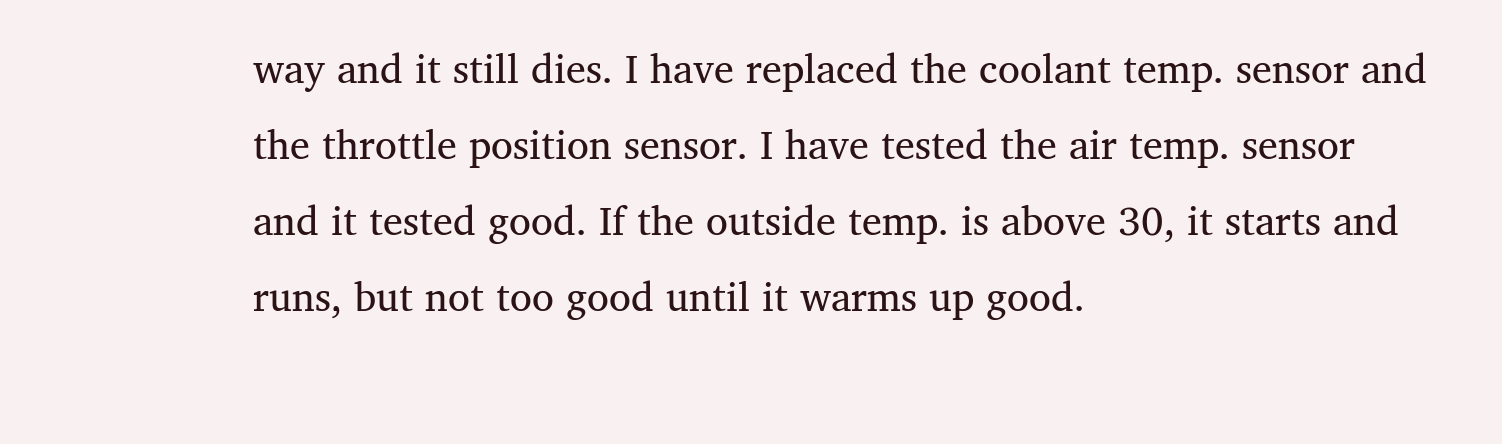way and it still dies. I have replaced the coolant temp. sensor and the throttle position sensor. I have tested the air temp. sensor and it tested good. If the outside temp. is above 30, it starts and runs, but not too good until it warms up good.